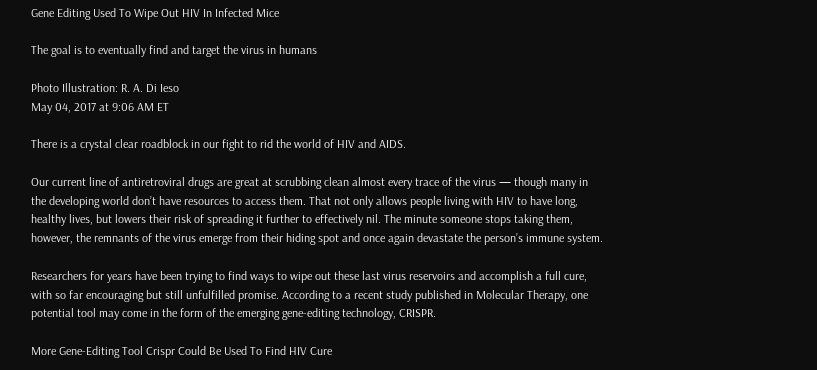Gene Editing Used To Wipe Out HIV In Infected Mice

The goal is to eventually find and target the virus in humans

Photo Illustration: R. A. Di Ieso
May 04, 2017 at 9:06 AM ET

There is a crystal clear roadblock in our fight to rid the world of HIV and AIDS.

Our current line of antiretroviral drugs are great at scrubbing clean almost every trace of the virus — though many in the developing world don’t have resources to access them. That not only allows people living with HIV to have long, healthy lives, but lowers their risk of spreading it further to effectively nil. The minute someone stops taking them, however, the remnants of the virus emerge from their hiding spot and once again devastate the person’s immune system.

Researchers for years have been trying to find ways to wipe out these last virus reservoirs and accomplish a full cure, with so far encouraging but still unfulfilled promise. According to a recent study published in Molecular Therapy, one potential tool may come in the form of the emerging gene-editing technology, CRISPR.

More Gene-Editing Tool Crispr Could Be Used To Find HIV Cure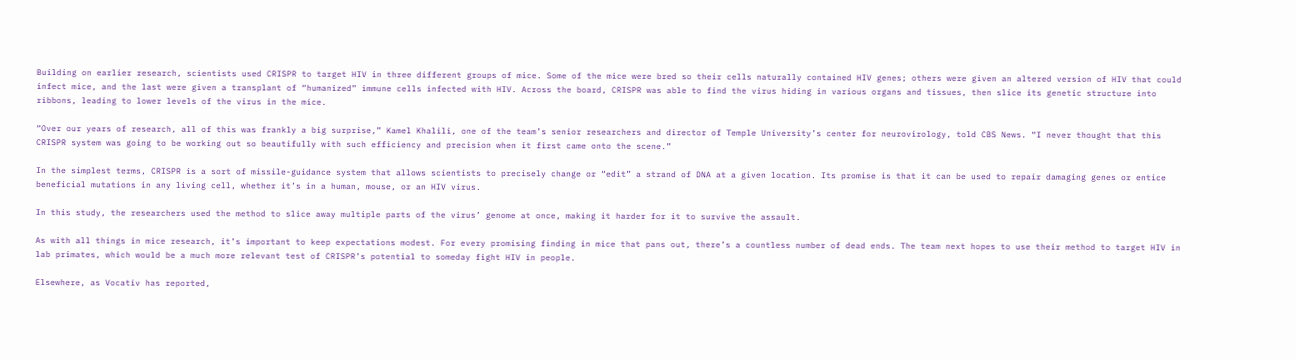Building on earlier research, scientists used CRISPR to target HIV in three different groups of mice. Some of the mice were bred so their cells naturally contained HIV genes; others were given an altered version of HIV that could infect mice, and the last were given a transplant of “humanized” immune cells infected with HIV. Across the board, CRISPR was able to find the virus hiding in various organs and tissues, then slice its genetic structure into ribbons, leading to lower levels of the virus in the mice.

“Over our years of research, all of this was frankly a big surprise,” Kamel Khalili, one of the team’s senior researchers and director of Temple University’s center for neurovirology, told CBS News. “I never thought that this CRISPR system was going to be working out so beautifully with such efficiency and precision when it first came onto the scene.”

In the simplest terms, CRISPR is a sort of missile-guidance system that allows scientists to precisely change or “edit” a strand of DNA at a given location. Its promise is that it can be used to repair damaging genes or entice beneficial mutations in any living cell, whether it’s in a human, mouse, or an HIV virus.

In this study, the researchers used the method to slice away multiple parts of the virus’ genome at once, making it harder for it to survive the assault.

As with all things in mice research, it’s important to keep expectations modest. For every promising finding in mice that pans out, there’s a countless number of dead ends. The team next hopes to use their method to target HIV in lab primates, which would be a much more relevant test of CRISPR’s potential to someday fight HIV in people.

Elsewhere, as Vocativ has reported,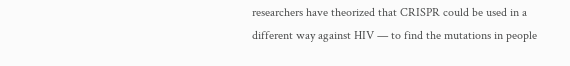researchers have theorized that CRISPR could be used in a different way against HIV — to find the mutations in people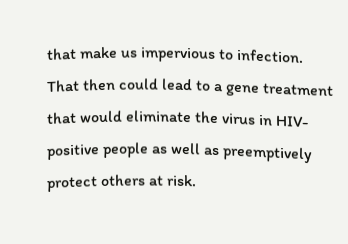that make us impervious to infection. That then could lead to a gene treatment that would eliminate the virus in HIV-positive people as well as preemptively protect others at risk.